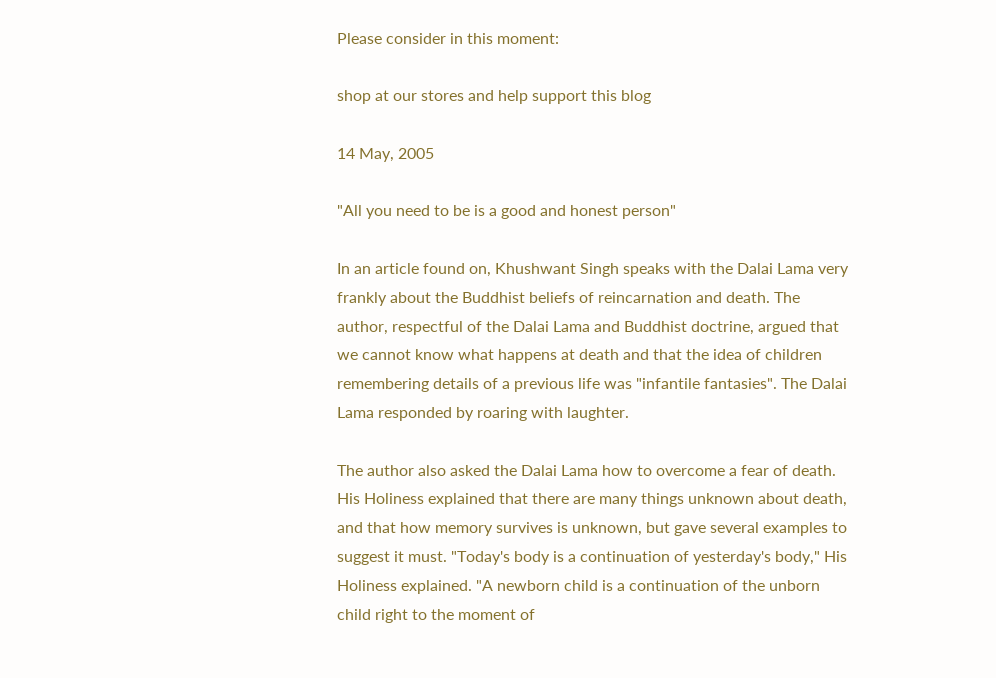Please consider in this moment:

shop at our stores and help support this blog

14 May, 2005

"All you need to be is a good and honest person"

In an article found on, Khushwant Singh speaks with the Dalai Lama very frankly about the Buddhist beliefs of reincarnation and death. The author, respectful of the Dalai Lama and Buddhist doctrine, argued that we cannot know what happens at death and that the idea of children remembering details of a previous life was "infantile fantasies". The Dalai Lama responded by roaring with laughter.

The author also asked the Dalai Lama how to overcome a fear of death. His Holiness explained that there are many things unknown about death, and that how memory survives is unknown, but gave several examples to suggest it must. "Today's body is a continuation of yesterday's body," His Holiness explained. "A newborn child is a continuation of the unborn child right to the moment of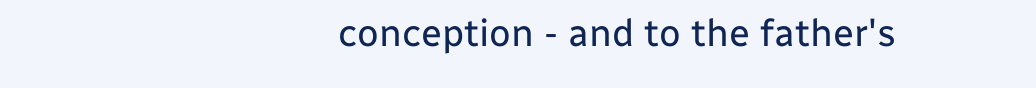conception - and to the father's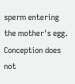sperm entering the mother's egg. Conception does not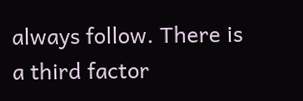always follow. There is a third factor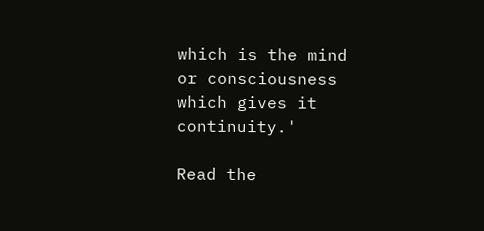which is the mind or consciousness which gives it continuity.'

Read the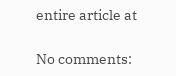entire article at

No comments: